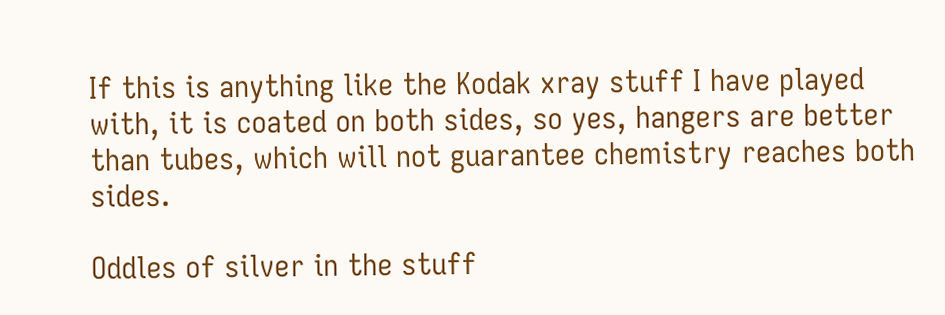If this is anything like the Kodak xray stuff I have played with, it is coated on both sides, so yes, hangers are better than tubes, which will not guarantee chemistry reaches both sides.

Oddles of silver in the stuff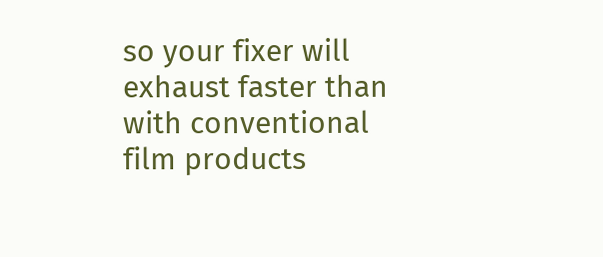so your fixer will exhaust faster than with conventional film products